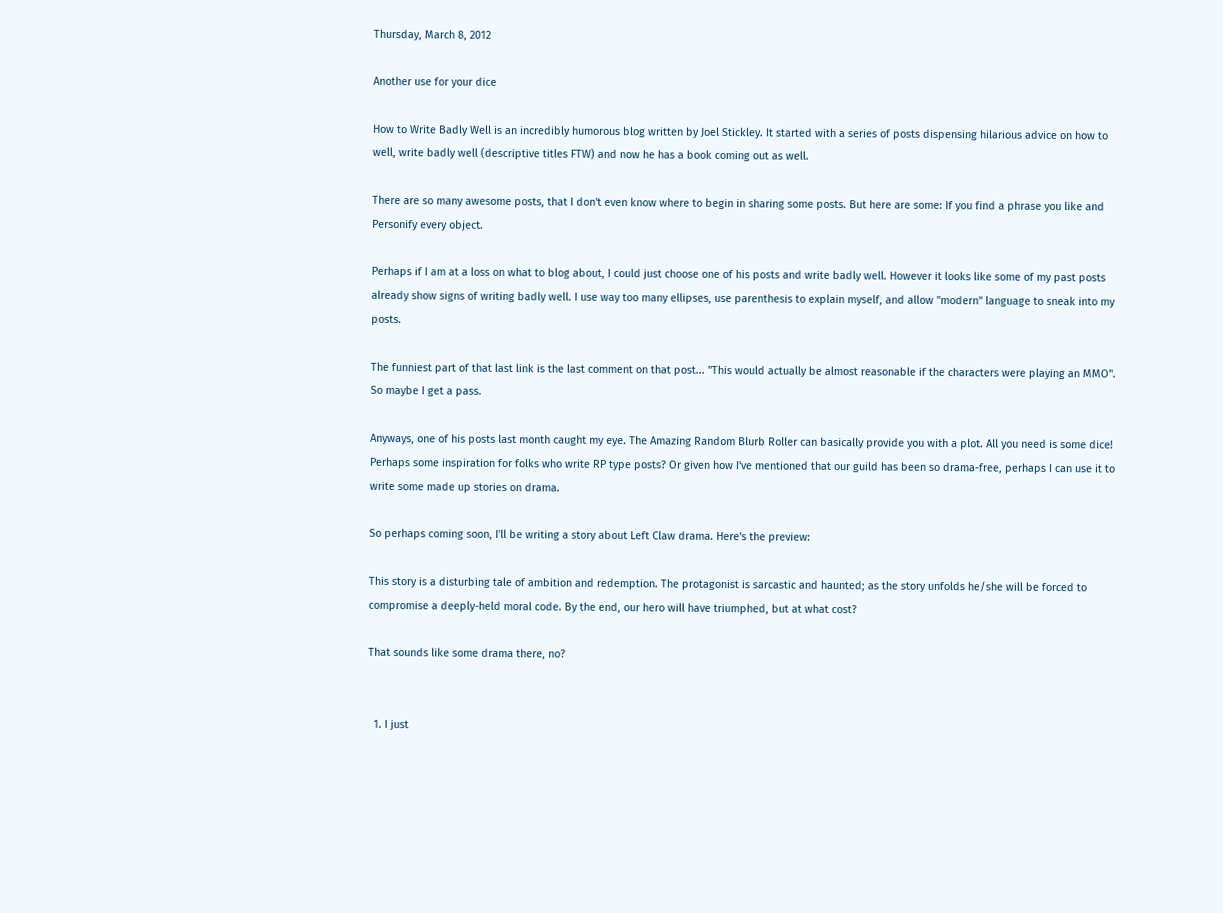Thursday, March 8, 2012

Another use for your dice

How to Write Badly Well is an incredibly humorous blog written by Joel Stickley. It started with a series of posts dispensing hilarious advice on how to well, write badly well (descriptive titles FTW) and now he has a book coming out as well.

There are so many awesome posts, that I don't even know where to begin in sharing some posts. But here are some: If you find a phrase you like and Personify every object.

Perhaps if I am at a loss on what to blog about, I could just choose one of his posts and write badly well. However it looks like some of my past posts already show signs of writing badly well. I use way too many ellipses, use parenthesis to explain myself, and allow "modern" language to sneak into my posts.

The funniest part of that last link is the last comment on that post... "This would actually be almost reasonable if the characters were playing an MMO". So maybe I get a pass.

Anyways, one of his posts last month caught my eye. The Amazing Random Blurb Roller can basically provide you with a plot. All you need is some dice! Perhaps some inspiration for folks who write RP type posts? Or given how I've mentioned that our guild has been so drama-free, perhaps I can use it to write some made up stories on drama.

So perhaps coming soon, I'll be writing a story about Left Claw drama. Here's the preview:

This story is a disturbing tale of ambition and redemption. The protagonist is sarcastic and haunted; as the story unfolds he/she will be forced to compromise a deeply-held moral code. By the end, our hero will have triumphed, but at what cost?

That sounds like some drama there, no?


  1. I just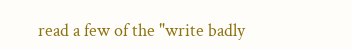read a few of the "write badly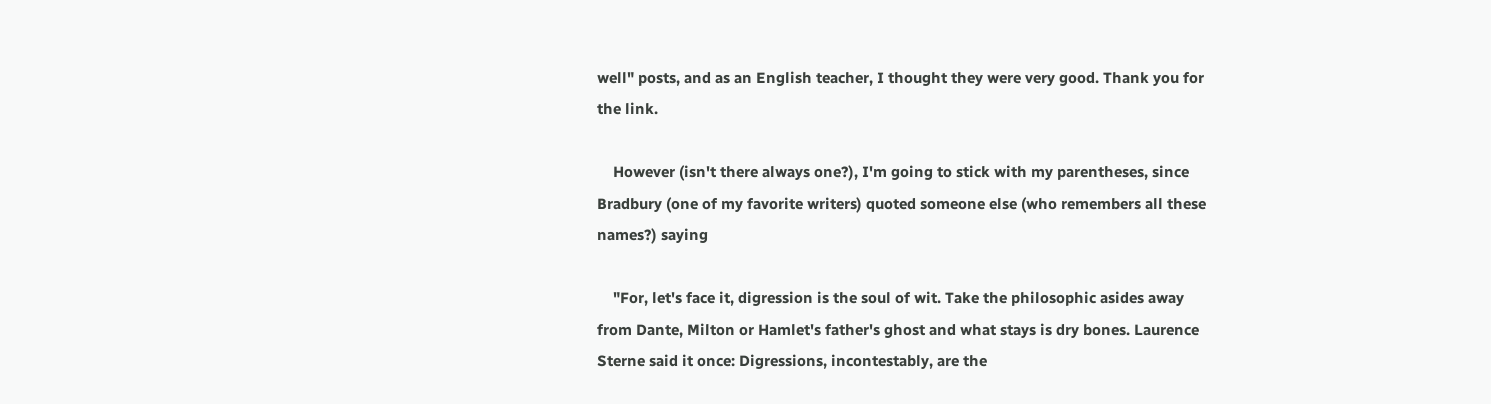well" posts, and as an English teacher, I thought they were very good. Thank you for the link.

    However (isn't there always one?), I'm going to stick with my parentheses, since Bradbury (one of my favorite writers) quoted someone else (who remembers all these names?) saying

    "For, let's face it, digression is the soul of wit. Take the philosophic asides away from Dante, Milton or Hamlet's father's ghost and what stays is dry bones. Laurence Sterne said it once: Digressions, incontestably, are the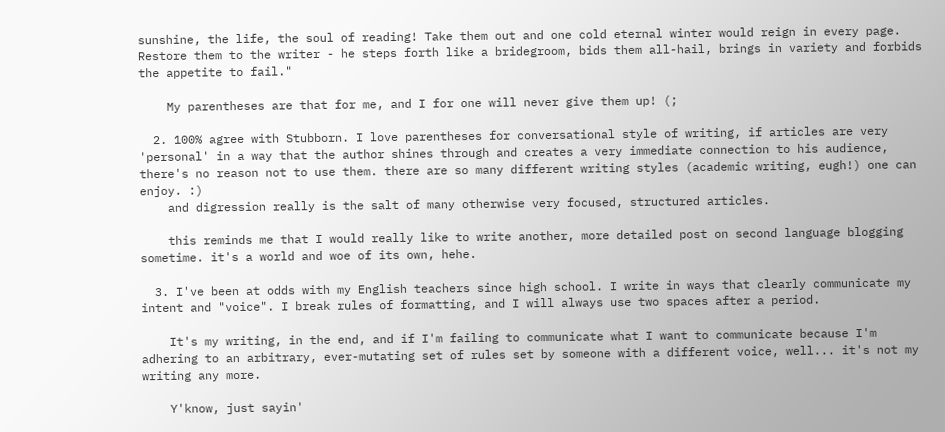sunshine, the life, the soul of reading! Take them out and one cold eternal winter would reign in every page. Restore them to the writer - he steps forth like a bridegroom, bids them all-hail, brings in variety and forbids the appetite to fail."

    My parentheses are that for me, and I for one will never give them up! (;

  2. 100% agree with Stubborn. I love parentheses for conversational style of writing, if articles are very 'personal' in a way that the author shines through and creates a very immediate connection to his audience, there's no reason not to use them. there are so many different writing styles (academic writing, eugh!) one can enjoy. :)
    and digression really is the salt of many otherwise very focused, structured articles.

    this reminds me that I would really like to write another, more detailed post on second language blogging sometime. it's a world and woe of its own, hehe.

  3. I've been at odds with my English teachers since high school. I write in ways that clearly communicate my intent and "voice". I break rules of formatting, and I will always use two spaces after a period.

    It's my writing, in the end, and if I'm failing to communicate what I want to communicate because I'm adhering to an arbitrary, ever-mutating set of rules set by someone with a different voice, well... it's not my writing any more.

    Y'know, just sayin'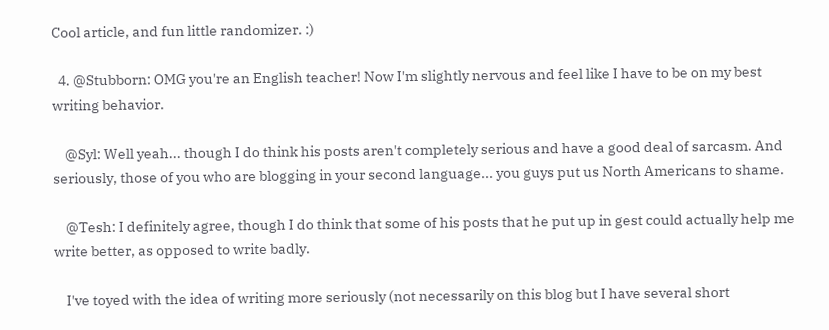Cool article, and fun little randomizer. :)

  4. @Stubborn: OMG you're an English teacher! Now I'm slightly nervous and feel like I have to be on my best writing behavior.

    @Syl: Well yeah... though I do think his posts aren't completely serious and have a good deal of sarcasm. And seriously, those of you who are blogging in your second language... you guys put us North Americans to shame.

    @Tesh: I definitely agree, though I do think that some of his posts that he put up in gest could actually help me write better, as opposed to write badly.

    I've toyed with the idea of writing more seriously (not necessarily on this blog but I have several short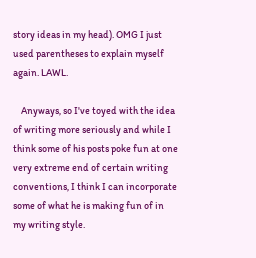story ideas in my head). OMG I just used parentheses to explain myself again. LAWL.

    Anyways, so I've toyed with the idea of writing more seriously and while I think some of his posts poke fun at one very extreme end of certain writing conventions, I think I can incorporate some of what he is making fun of in my writing style.